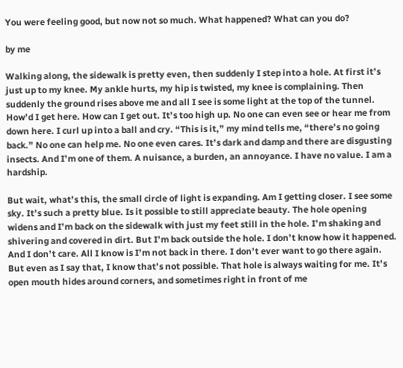You were feeling good, but now not so much. What happened? What can you do?

by me

Walking along, the sidewalk is pretty even, then suddenly I step into a hole. At first it’s just up to my knee. My ankle hurts, my hip is twisted, my knee is complaining. Then suddenly the ground rises above me and all I see is some light at the top of the tunnel. How’d I get here. How can I get out. It’s too high up. No one can even see or hear me from down here. I curl up into a ball and cry. “This is it,” my mind tells me, “there’s no going back.” No one can help me. No one even cares. It’s dark and damp and there are disgusting insects. And I’m one of them. A nuisance, a burden, an annoyance. I have no value. I am a hardship.

But wait, what’s this, the small circle of light is expanding. Am I getting closer. I see some sky. It’s such a pretty blue. Is it possible to still appreciate beauty. The hole opening widens and I’m back on the sidewalk with just my feet still in the hole. I’m shaking and shivering and covered in dirt. But I’m back outside the hole. I don’t know how it happened. And I don’t care. All I know is I’m not back in there. I don’t ever want to go there again. But even as I say that, I know that’s not possible. That hole is always waiting for me. It’s open mouth hides around corners, and sometimes right in front of me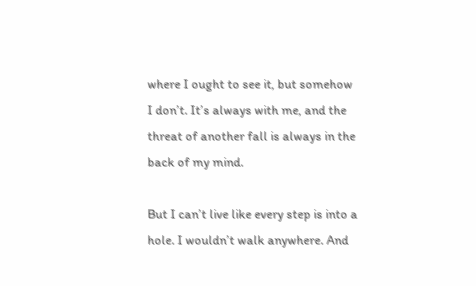where I ought to see it, but somehow I don’t. It’s always with me, and the threat of another fall is always in the back of my mind.

But I can’t live like every step is into a hole. I wouldn’t walk anywhere. And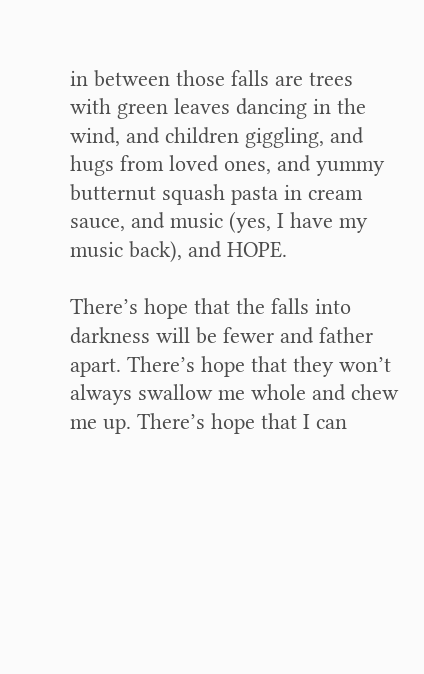in between those falls are trees with green leaves dancing in the wind, and children giggling, and hugs from loved ones, and yummy butternut squash pasta in cream sauce, and music (yes, I have my music back), and HOPE.

There’s hope that the falls into darkness will be fewer and father apart. There’s hope that they won’t always swallow me whole and chew me up. There’s hope that I can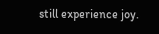still experience joy.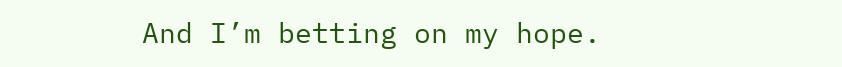And I’m betting on my hope.